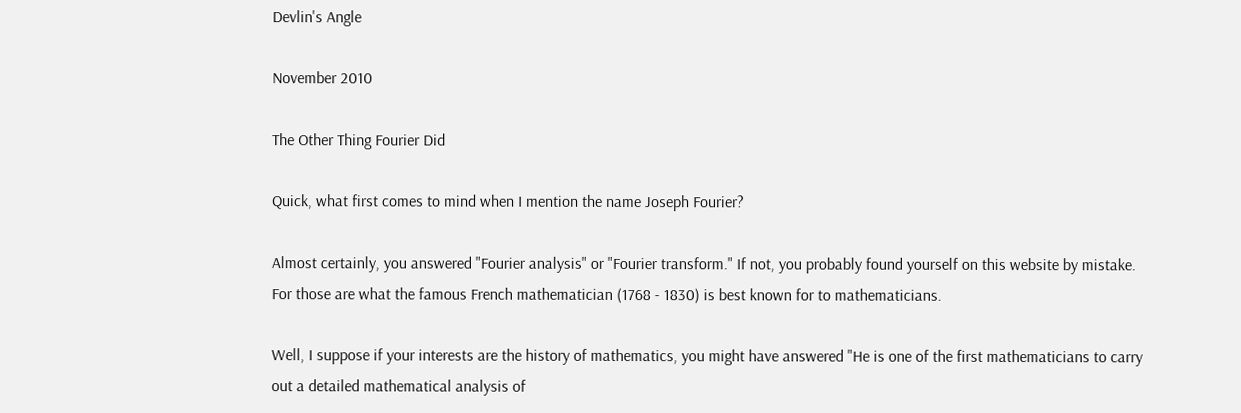Devlin's Angle

November 2010

The Other Thing Fourier Did

Quick, what first comes to mind when I mention the name Joseph Fourier?

Almost certainly, you answered "Fourier analysis" or "Fourier transform." If not, you probably found yourself on this website by mistake. For those are what the famous French mathematician (1768 - 1830) is best known for to mathematicians.

Well, I suppose if your interests are the history of mathematics, you might have answered "He is one of the first mathematicians to carry out a detailed mathematical analysis of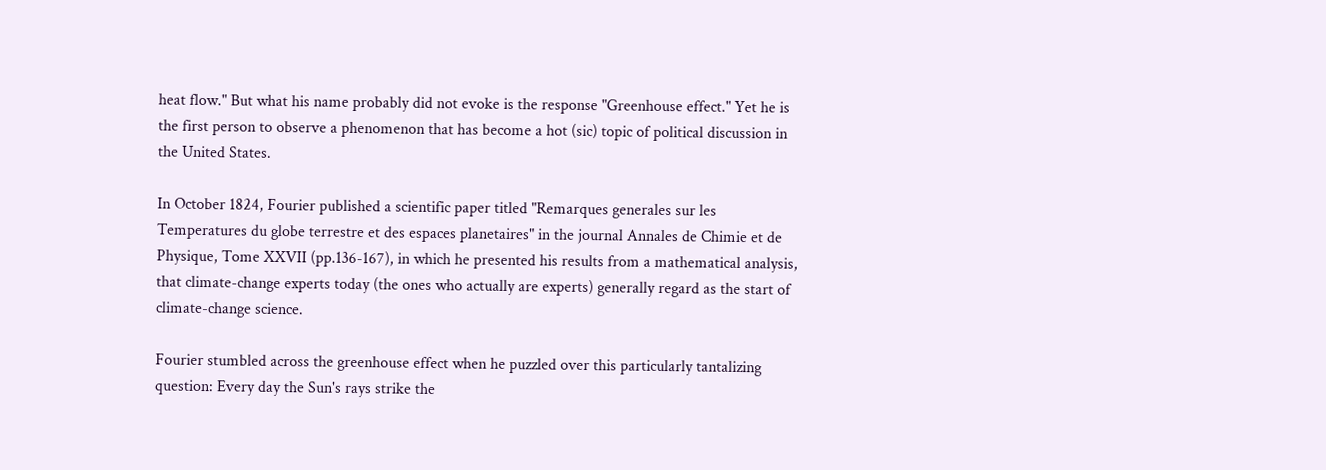heat flow." But what his name probably did not evoke is the response "Greenhouse effect." Yet he is the first person to observe a phenomenon that has become a hot (sic) topic of political discussion in the United States.

In October 1824, Fourier published a scientific paper titled "Remarques generales sur les Temperatures du globe terrestre et des espaces planetaires" in the journal Annales de Chimie et de Physique, Tome XXVII (pp.136-167), in which he presented his results from a mathematical analysis, that climate-change experts today (the ones who actually are experts) generally regard as the start of climate-change science.

Fourier stumbled across the greenhouse effect when he puzzled over this particularly tantalizing question: Every day the Sun's rays strike the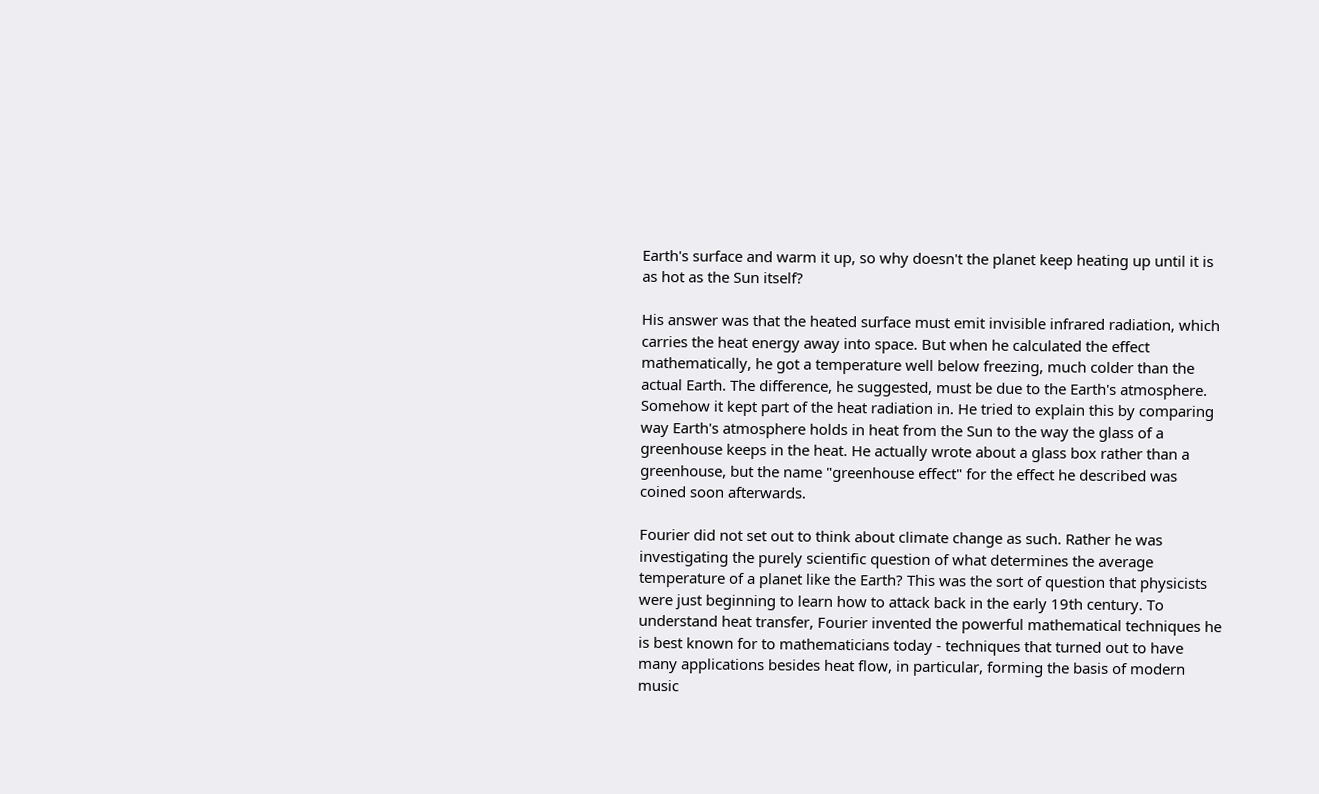Earth's surface and warm it up, so why doesn't the planet keep heating up until it is as hot as the Sun itself?

His answer was that the heated surface must emit invisible infrared radiation, which carries the heat energy away into space. But when he calculated the effect mathematically, he got a temperature well below freezing, much colder than the actual Earth. The difference, he suggested, must be due to the Earth's atmosphere. Somehow it kept part of the heat radiation in. He tried to explain this by comparing way Earth's atmosphere holds in heat from the Sun to the way the glass of a greenhouse keeps in the heat. He actually wrote about a glass box rather than a greenhouse, but the name "greenhouse effect" for the effect he described was coined soon afterwards.

Fourier did not set out to think about climate change as such. Rather he was investigating the purely scientific question of what determines the average temperature of a planet like the Earth? This was the sort of question that physicists were just beginning to learn how to attack back in the early 19th century. To understand heat transfer, Fourier invented the powerful mathematical techniques he is best known for to mathematicians today - techniques that turned out to have many applications besides heat flow, in particular, forming the basis of modern music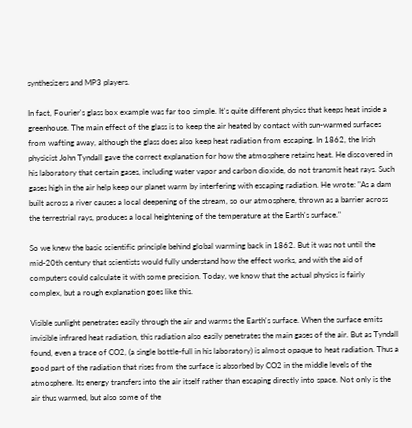synthesizers and MP3 players.

In fact, Fourier's glass box example was far too simple. It's quite different physics that keeps heat inside a greenhouse. The main effect of the glass is to keep the air heated by contact with sun-warmed surfaces from wafting away, although the glass does also keep heat radiation from escaping. In 1862, the Irish physicist John Tyndall gave the correct explanation for how the atmosphere retains heat. He discovered in his laboratory that certain gases, including water vapor and carbon dioxide, do not transmit heat rays. Such gases high in the air help keep our planet warm by interfering with escaping radiation. He wrote: "As a dam built across a river causes a local deepening of the stream, so our atmosphere, thrown as a barrier across the terrestrial rays, produces a local heightening of the temperature at the Earth's surface."

So we knew the basic scientific principle behind global warming back in 1862. But it was not until the mid-20th century that scientists would fully understand how the effect works, and with the aid of computers could calculate it with some precision. Today, we know that the actual physics is fairly complex, but a rough explanation goes like this.

Visible sunlight penetrates easily through the air and warms the Earth's surface. When the surface emits invisible infrared heat radiation, this radiation also easily penetrates the main gases of the air. But as Tyndall found, even a trace of CO2, (a single bottle-full in his laboratory) is almost opaque to heat radiation. Thus a good part of the radiation that rises from the surface is absorbed by CO2 in the middle levels of the atmosphere. Its energy transfers into the air itself rather than escaping directly into space. Not only is the air thus warmed, but also some of the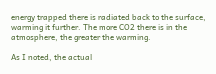energy trapped there is radiated back to the surface, warming it further. The more CO2 there is in the atmosphere, the greater the warming.

As I noted, the actual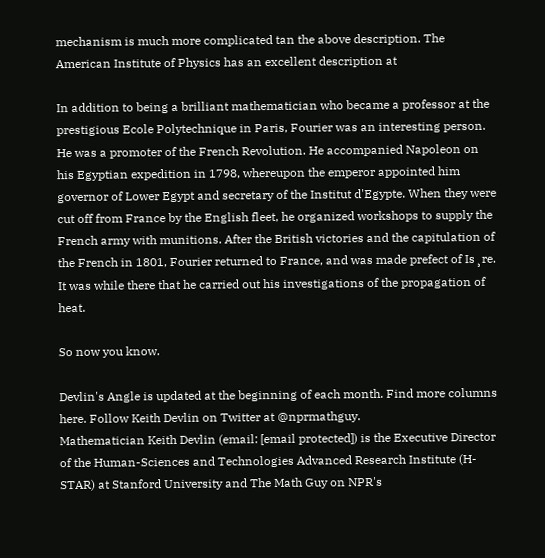mechanism is much more complicated tan the above description. The American Institute of Physics has an excellent description at

In addition to being a brilliant mathematician who became a professor at the prestigious Ecole Polytechnique in Paris, Fourier was an interesting person. He was a promoter of the French Revolution. He accompanied Napoleon on his Egyptian expedition in 1798, whereupon the emperor appointed him governor of Lower Egypt and secretary of the Institut d'Egypte. When they were cut off from France by the English fleet, he organized workshops to supply the French army with munitions. After the British victories and the capitulation of the French in 1801, Fourier returned to France, and was made prefect of Is¸re. It was while there that he carried out his investigations of the propagation of heat.

So now you know.

Devlin's Angle is updated at the beginning of each month. Find more columns here. Follow Keith Devlin on Twitter at @nprmathguy.
Mathematician Keith Devlin (email: [email protected]) is the Executive Director of the Human-Sciences and Technologies Advanced Research Institute (H-STAR) at Stanford University and The Math Guy on NPR's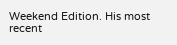Weekend Edition. His most recent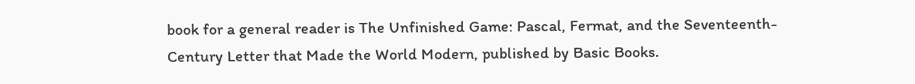book for a general reader is The Unfinished Game: Pascal, Fermat, and the Seventeenth-Century Letter that Made the World Modern, published by Basic Books.